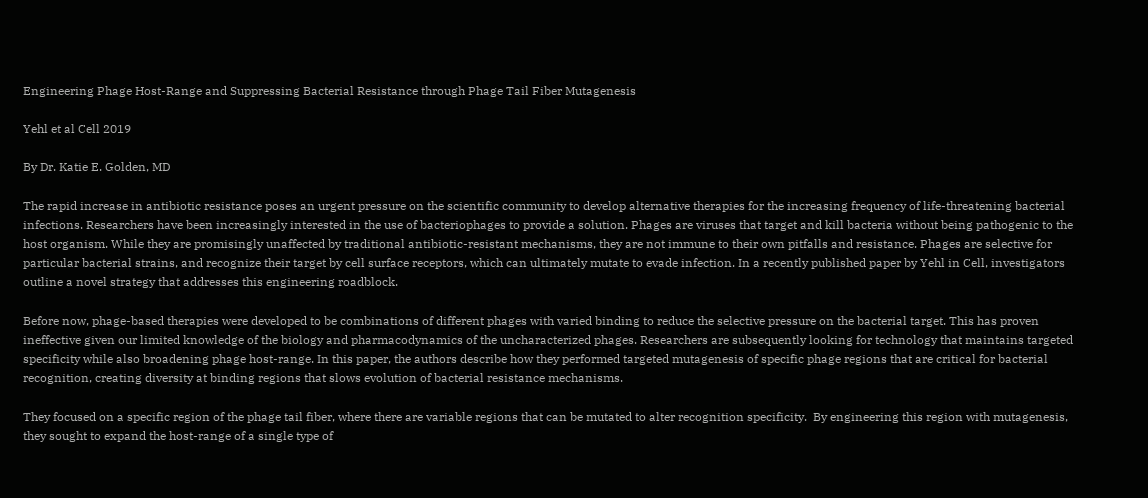Engineering Phage Host-Range and Suppressing Bacterial Resistance through Phage Tail Fiber Mutagenesis

Yehl et al Cell 2019

By Dr. Katie E. Golden, MD

The rapid increase in antibiotic resistance poses an urgent pressure on the scientific community to develop alternative therapies for the increasing frequency of life-threatening bacterial infections. Researchers have been increasingly interested in the use of bacteriophages to provide a solution. Phages are viruses that target and kill bacteria without being pathogenic to the host organism. While they are promisingly unaffected by traditional antibiotic-resistant mechanisms, they are not immune to their own pitfalls and resistance. Phages are selective for particular bacterial strains, and recognize their target by cell surface receptors, which can ultimately mutate to evade infection. In a recently published paper by Yehl in Cell, investigators outline a novel strategy that addresses this engineering roadblock.

Before now, phage-based therapies were developed to be combinations of different phages with varied binding to reduce the selective pressure on the bacterial target. This has proven ineffective given our limited knowledge of the biology and pharmacodynamics of the uncharacterized phages. Researchers are subsequently looking for technology that maintains targeted specificity while also broadening phage host-range. In this paper, the authors describe how they performed targeted mutagenesis of specific phage regions that are critical for bacterial recognition, creating diversity at binding regions that slows evolution of bacterial resistance mechanisms.

They focused on a specific region of the phage tail fiber, where there are variable regions that can be mutated to alter recognition specificity.  By engineering this region with mutagenesis, they sought to expand the host-range of a single type of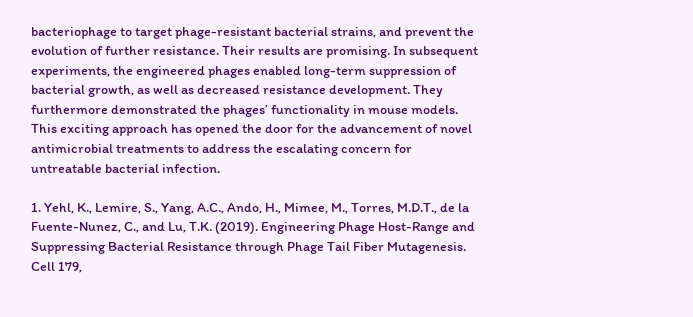bacteriophage to target phage-resistant bacterial strains, and prevent the evolution of further resistance. Their results are promising. In subsequent experiments, the engineered phages enabled long-term suppression of bacterial growth, as well as decreased resistance development. They furthermore demonstrated the phages’ functionality in mouse models. This exciting approach has opened the door for the advancement of novel antimicrobial treatments to address the escalating concern for untreatable bacterial infection.

1. Yehl, K., Lemire, S., Yang, A.C., Ando, H., Mimee, M., Torres, M.D.T., de la Fuente-Nunez, C., and Lu, T.K. (2019). Engineering Phage Host-Range and Suppressing Bacterial Resistance through Phage Tail Fiber Mutagenesis. Cell 179,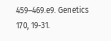459–469.e9. Genetics 170, 19-31.